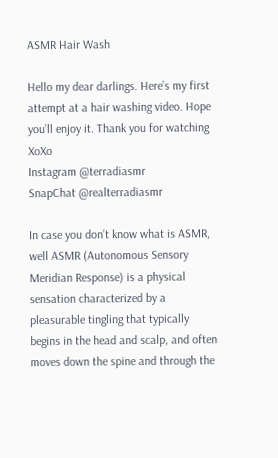ASMR Hair Wash

Hello my dear darlings. Here’s my first attempt at a hair washing video. Hope you’ll enjoy it. Thank you for watching XoXo
Instagram @terradiasmr
SnapChat @realterradiasmr

In case you don’t know what is ASMR, well ASMR (Autonomous Sensory Meridian Response) is a physical sensation characterized by a pleasurable tingling that typically begins in the head and scalp, and often moves down the spine and through the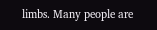limbs. Many people are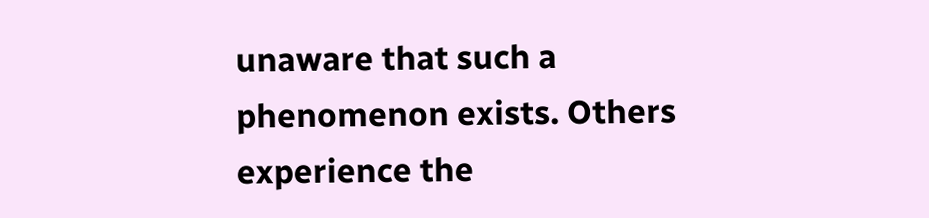unaware that such a phenomenon exists. Others experience the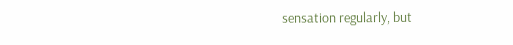sensation regularly, but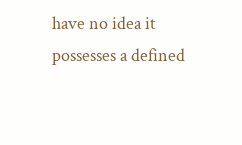have no idea it possesses a defined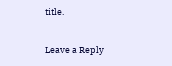title.

Leave a Reply